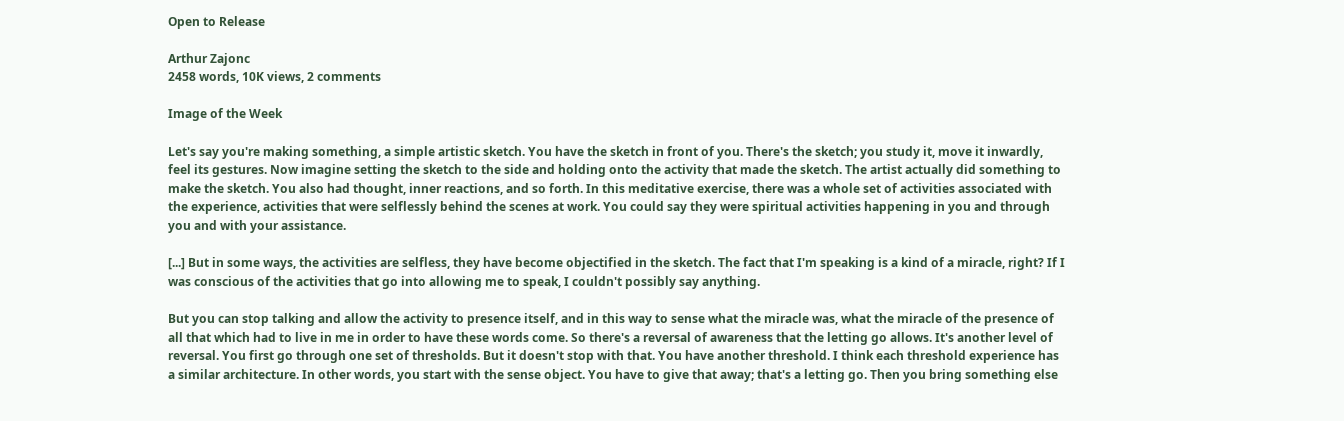Open to Release

Arthur Zajonc
2458 words, 10K views, 2 comments

Image of the Week

Let's say you're making something, a simple artistic sketch. You have the sketch in front of you. There's the sketch; you study it, move it inwardly, feel its gestures. Now imagine setting the sketch to the side and holding onto the activity that made the sketch. The artist actually did something to make the sketch. You also had thought, inner reactions, and so forth. In this meditative exercise, there was a whole set of activities associated with the experience, activities that were selflessly behind the scenes at work. You could say they were spiritual activities happening in you and through you and with your assistance.

[...] But in some ways, the activities are selfless, they have become objectified in the sketch. The fact that I'm speaking is a kind of a miracle, right? If I was conscious of the activities that go into allowing me to speak, I couldn't possibly say anything.

But you can stop talking and allow the activity to presence itself, and in this way to sense what the miracle was, what the miracle of the presence of all that which had to live in me in order to have these words come. So there's a reversal of awareness that the letting go allows. It's another level of reversal. You first go through one set of thresholds. But it doesn't stop with that. You have another threshold. I think each threshold experience has a similar architecture. In other words, you start with the sense object. You have to give that away; that's a letting go. Then you bring something else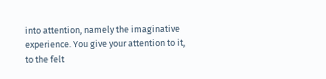into attention, namely the imaginative experience. You give your attention to it, to the felt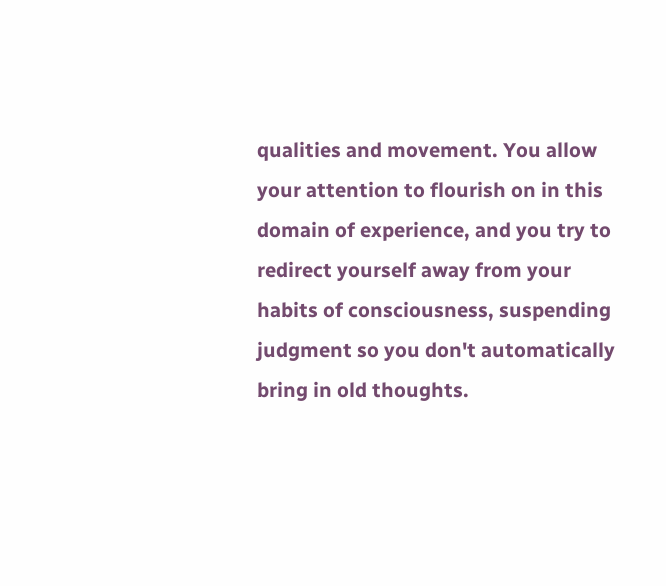qualities and movement. You allow your attention to flourish on in this domain of experience, and you try to redirect yourself away from your habits of consciousness, suspending judgment so you don't automatically bring in old thoughts.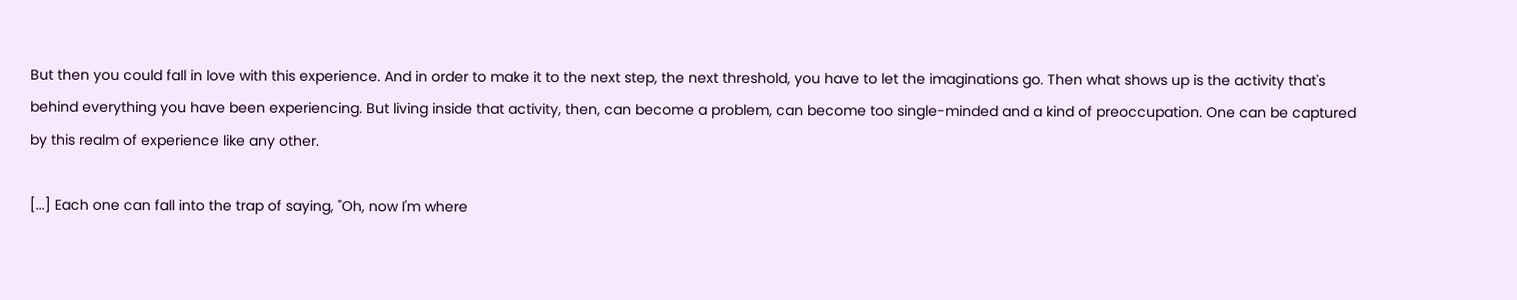But then you could fall in love with this experience. And in order to make it to the next step, the next threshold, you have to let the imaginations go. Then what shows up is the activity that's behind everything you have been experiencing. But living inside that activity, then, can become a problem, can become too single-minded and a kind of preoccupation. One can be captured by this realm of experience like any other.

[...] Each one can fall into the trap of saying, "Oh, now I'm where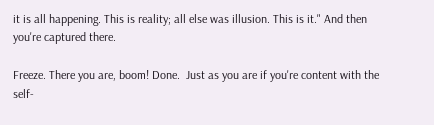it is all happening. This is reality; all else was illusion. This is it." And then you're captured there.

Freeze. There you are, boom! Done.  Just as you are if you're content with the self-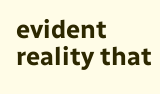evident reality that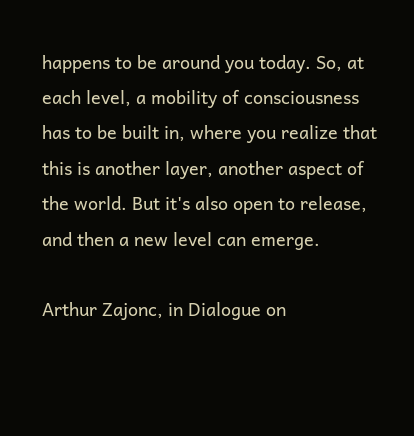happens to be around you today. So, at each level, a mobility of consciousness has to be built in, where you realize that this is another layer, another aspect of the world. But it's also open to release, and then a new level can emerge.

Arthur Zajonc, in Dialogue on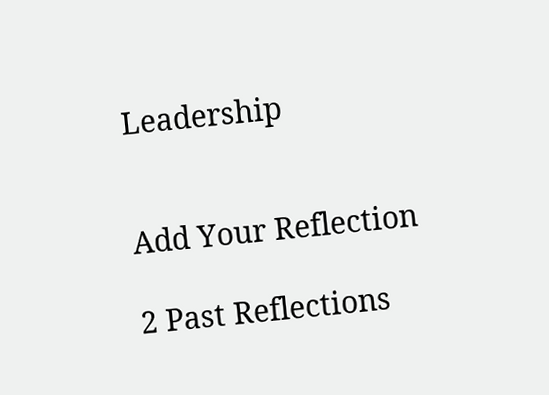Leadership


Add Your Reflection

2 Past Reflections